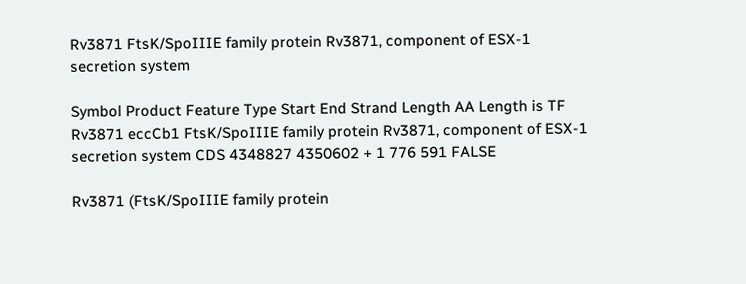Rv3871 FtsK/SpoIIIE family protein Rv3871, component of ESX-1 secretion system

Symbol Product Feature Type Start End Strand Length AA Length is TF
Rv3871 eccCb1 FtsK/SpoIIIE family protein Rv3871, component of ESX-1 secretion system CDS 4348827 4350602 + 1 776 591 FALSE

Rv3871 (FtsK/SpoIIIE family protein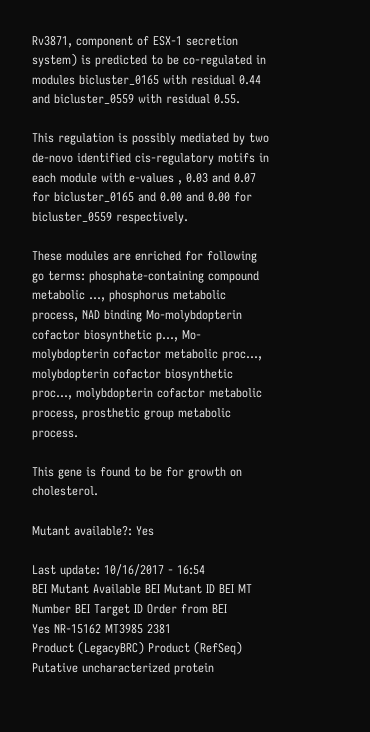Rv3871, component of ESX-1 secretion system) is predicted to be co-regulated in modules bicluster_0165 with residual 0.44 and bicluster_0559 with residual 0.55.

This regulation is possibly mediated by two de-novo identified cis-regulatory motifs in each module with e-values , 0.03 and 0.07 for bicluster_0165 and 0.00 and 0.00 for bicluster_0559 respectively.

These modules are enriched for following go terms: phosphate-containing compound metabolic ..., phosphorus metabolic process, NAD binding Mo-molybdopterin cofactor biosynthetic p..., Mo-molybdopterin cofactor metabolic proc..., molybdopterin cofactor biosynthetic proc..., molybdopterin cofactor metabolic process, prosthetic group metabolic process.

This gene is found to be for growth on cholesterol.

Mutant available?: Yes

Last update: 10/16/2017 - 16:54
BEI Mutant Available BEI Mutant ID BEI MT Number BEI Target ID Order from BEI
Yes NR-15162 MT3985 2381
Product (LegacyBRC) Product (RefSeq)
Putative uncharacterized protein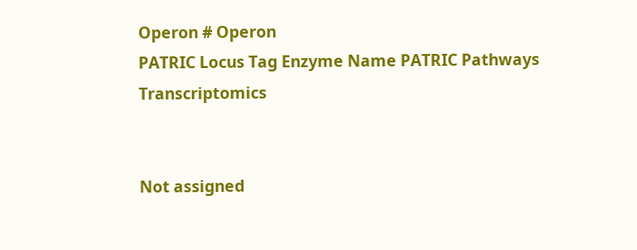Operon # Operon
PATRIC Locus Tag Enzyme Name PATRIC Pathways Transcriptomics


Not assigned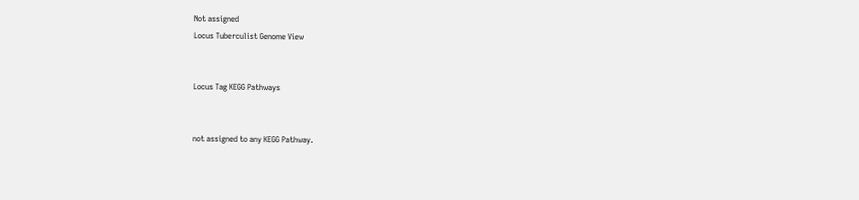Not assigned
Locus Tuberculist Genome View


Locus Tag KEGG Pathways


not assigned to any KEGG Pathway.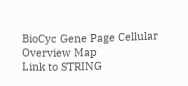BioCyc Gene Page Cellular Overview Map
Link to STRING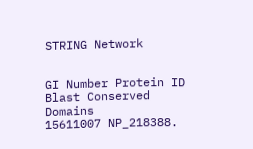STRING Network


GI Number Protein ID Blast Conserved Domains
15611007 NP_218388.